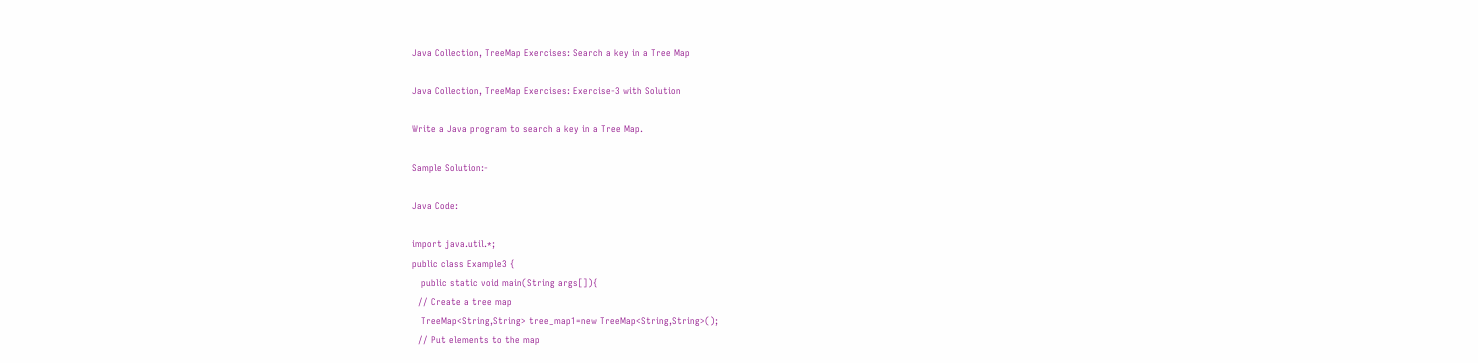Java Collection, TreeMap Exercises: Search a key in a Tree Map

Java Collection, TreeMap Exercises: Exercise-3 with Solution

Write a Java program to search a key in a Tree Map.

Sample Solution:-

Java Code:

import java.util.*;
public class Example3 {
   public static void main(String args[]){
  // Create a tree map
   TreeMap<String,String> tree_map1=new TreeMap<String,String>();
  // Put elements to the map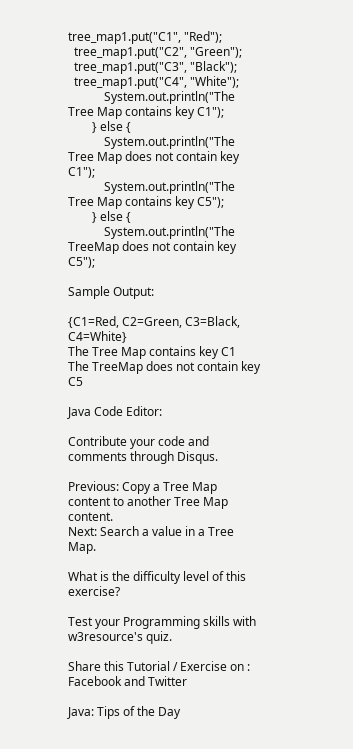tree_map1.put("C1", "Red");
  tree_map1.put("C2", "Green");
  tree_map1.put("C3", "Black");
  tree_map1.put("C4", "White");
            System.out.println("The Tree Map contains key C1");
        } else {
            System.out.println("The Tree Map does not contain key C1");
            System.out.println("The Tree Map contains key C5");
        } else {
            System.out.println("The TreeMap does not contain key C5");

Sample Output:

{C1=Red, C2=Green, C3=Black, C4=White}
The Tree Map contains key C1
The TreeMap does not contain key C5

Java Code Editor:

Contribute your code and comments through Disqus.

Previous: Copy a Tree Map content to another Tree Map content.
Next: Search a value in a Tree Map.

What is the difficulty level of this exercise?

Test your Programming skills with w3resource's quiz.

Share this Tutorial / Exercise on : Facebook and Twitter

Java: Tips of the Day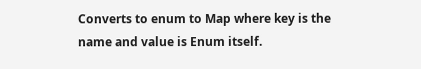Converts to enum to Map where key is the name and value is Enum itself.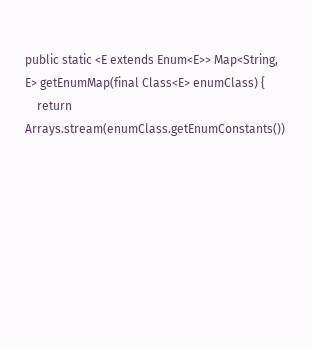public static <E extends Enum<E>> Map<String, E> getEnumMap(final Class<E> enumClass) {
    return Arrays.stream(enumClass.getEnumConstants())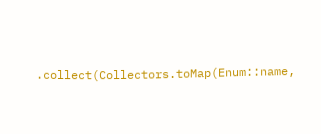.collect(Collectors.toMap(Enum::name,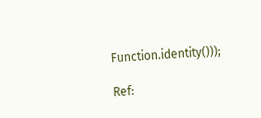Function.identity()));

Ref: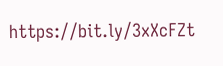https://bit.ly/3xXcFZt